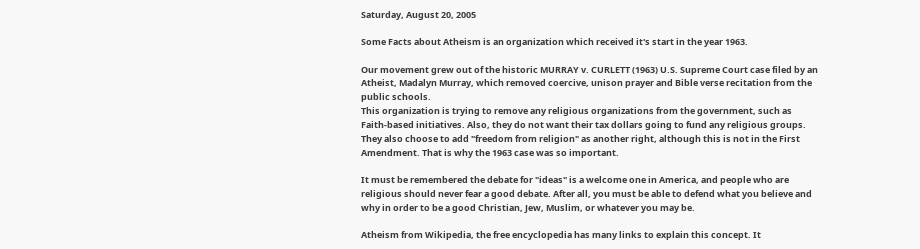Saturday, August 20, 2005

Some Facts about Atheism is an organization which received it's start in the year 1963.

Our movement grew out of the historic MURRAY v. CURLETT (1963) U.S. Supreme Court case filed by an Atheist, Madalyn Murray, which removed coercive, unison prayer and Bible verse recitation from the public schools.
This organization is trying to remove any religious organizations from the government, such as Faith-based initiatives. Also, they do not want their tax dollars going to fund any religious groups. They also choose to add "freedom from religion" as another right, although this is not in the First Amendment. That is why the 1963 case was so important.

It must be remembered the debate for "ideas" is a welcome one in America, and people who are religious should never fear a good debate. After all, you must be able to defend what you believe and why in order to be a good Christian, Jew, Muslim, or whatever you may be.

Atheism from Wikipedia, the free encyclopedia has many links to explain this concept. It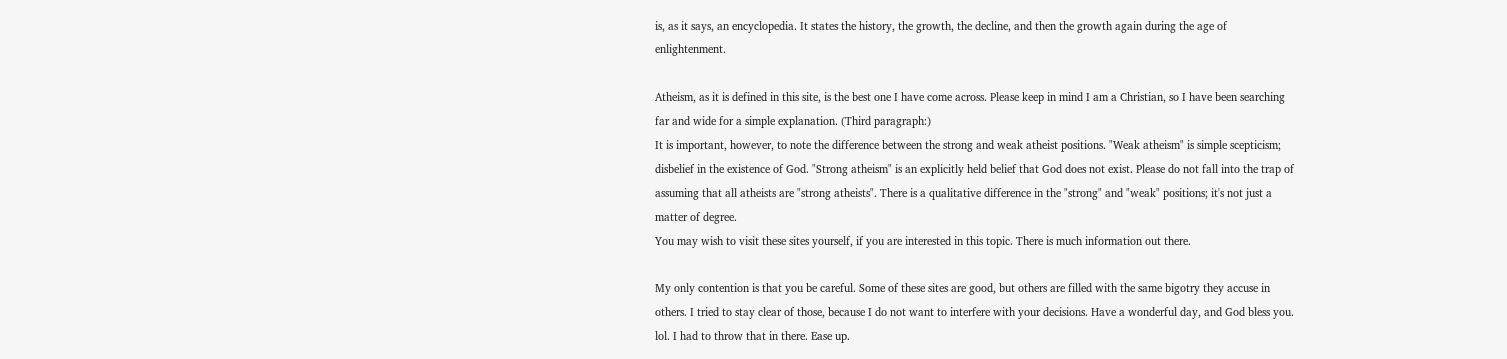is, as it says, an encyclopedia. It states the history, the growth, the decline, and then the growth again during the age of enlightenment.

Atheism, as it is defined in this site, is the best one I have come across. Please keep in mind I am a Christian, so I have been searching far and wide for a simple explanation. (Third paragraph:)
It is important, however, to note the difference between the strong and weak atheist positions. "Weak atheism" is simple scepticism; disbelief in the existence of God. "Strong atheism" is an explicitly held belief that God does not exist. Please do not fall into the trap of assuming that all atheists are "strong atheists". There is a qualitative difference in the "strong" and "weak" positions; it's not just a matter of degree.
You may wish to visit these sites yourself, if you are interested in this topic. There is much information out there.

My only contention is that you be careful. Some of these sites are good, but others are filled with the same bigotry they accuse in others. I tried to stay clear of those, because I do not want to interfere with your decisions. Have a wonderful day, and God bless you. lol. I had to throw that in there. Ease up.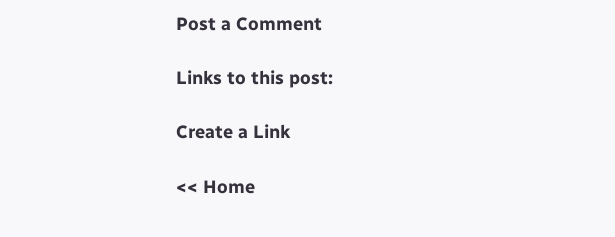Post a Comment

Links to this post:

Create a Link

<< Home